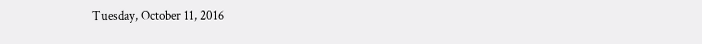Tuesday, October 11, 2016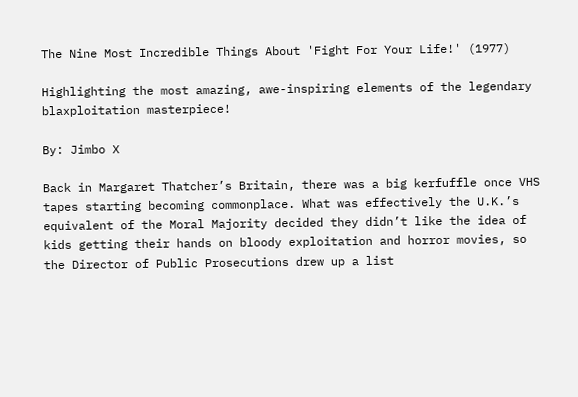The Nine Most Incredible Things About 'Fight For Your Life!' (1977)

Highlighting the most amazing, awe-inspiring elements of the legendary blaxploitation masterpiece!

By: Jimbo X

Back in Margaret Thatcher’s Britain, there was a big kerfuffle once VHS tapes starting becoming commonplace. What was effectively the U.K.’s equivalent of the Moral Majority decided they didn’t like the idea of kids getting their hands on bloody exploitation and horror movies, so the Director of Public Prosecutions drew up a list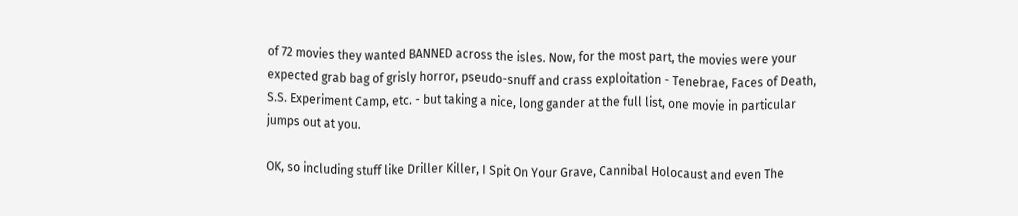of 72 movies they wanted BANNED across the isles. Now, for the most part, the movies were your expected grab bag of grisly horror, pseudo-snuff and crass exploitation - Tenebrae, Faces of Death, S.S. Experiment Camp, etc. - but taking a nice, long gander at the full list, one movie in particular jumps out at you.

OK, so including stuff like Driller Killer, I Spit On Your Grave, Cannibal Holocaust and even The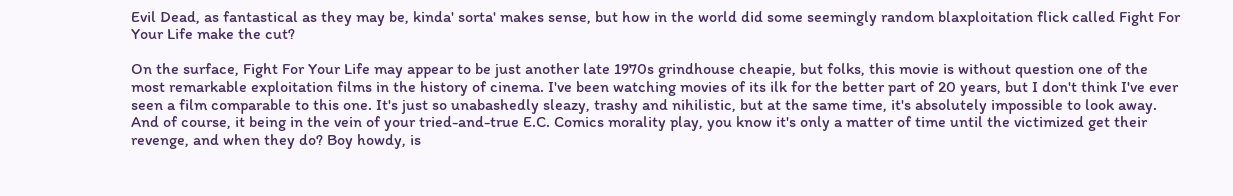Evil Dead, as fantastical as they may be, kinda' sorta' makes sense, but how in the world did some seemingly random blaxploitation flick called Fight For Your Life make the cut?

On the surface, Fight For Your Life may appear to be just another late 1970s grindhouse cheapie, but folks, this movie is without question one of the most remarkable exploitation films in the history of cinema. I've been watching movies of its ilk for the better part of 20 years, but I don't think I've ever seen a film comparable to this one. It's just so unabashedly sleazy, trashy and nihilistic, but at the same time, it's absolutely impossible to look away. And of course, it being in the vein of your tried-and-true E.C. Comics morality play, you know it's only a matter of time until the victimized get their revenge, and when they do? Boy howdy, is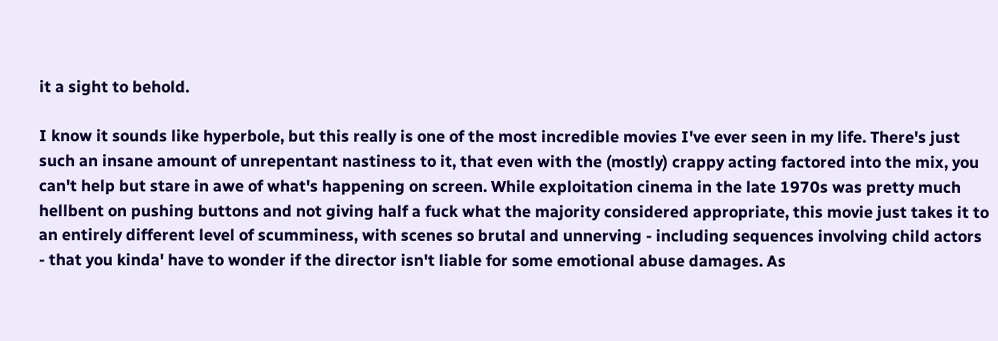it a sight to behold.

I know it sounds like hyperbole, but this really is one of the most incredible movies I've ever seen in my life. There's just such an insane amount of unrepentant nastiness to it, that even with the (mostly) crappy acting factored into the mix, you can't help but stare in awe of what's happening on screen. While exploitation cinema in the late 1970s was pretty much hellbent on pushing buttons and not giving half a fuck what the majority considered appropriate, this movie just takes it to an entirely different level of scumminess, with scenes so brutal and unnerving - including sequences involving child actors - that you kinda' have to wonder if the director isn't liable for some emotional abuse damages. As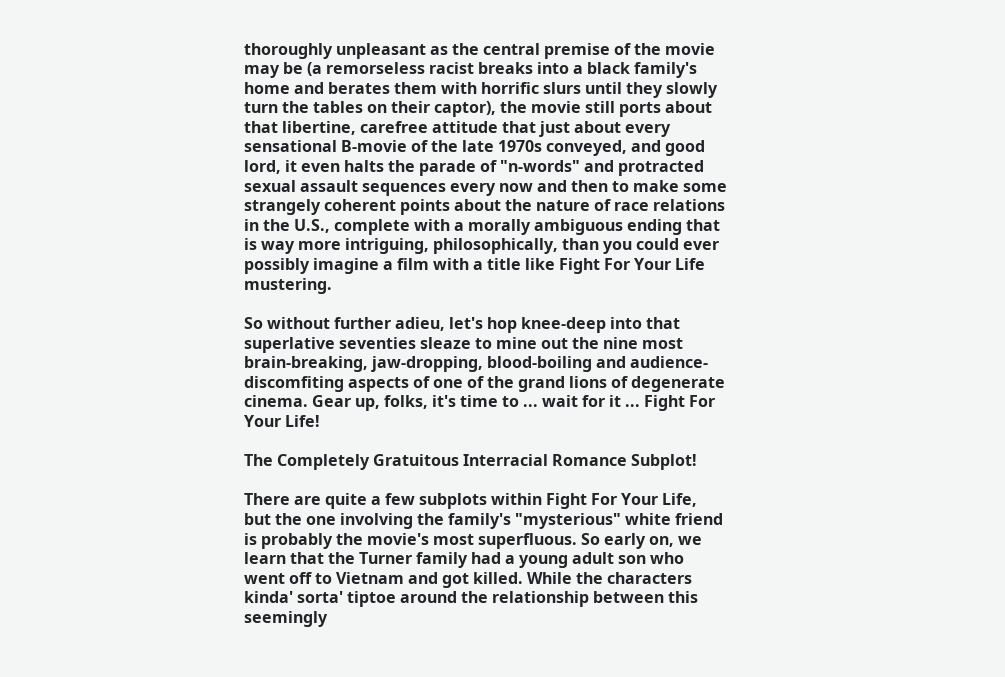thoroughly unpleasant as the central premise of the movie may be (a remorseless racist breaks into a black family's home and berates them with horrific slurs until they slowly turn the tables on their captor), the movie still ports about that libertine, carefree attitude that just about every sensational B-movie of the late 1970s conveyed, and good lord, it even halts the parade of "n-words" and protracted sexual assault sequences every now and then to make some strangely coherent points about the nature of race relations in the U.S., complete with a morally ambiguous ending that is way more intriguing, philosophically, than you could ever possibly imagine a film with a title like Fight For Your Life mustering.

So without further adieu, let's hop knee-deep into that superlative seventies sleaze to mine out the nine most brain-breaking, jaw-dropping, blood-boiling and audience-discomfiting aspects of one of the grand lions of degenerate cinema. Gear up, folks, it's time to ... wait for it ... Fight For Your Life!

The Completely Gratuitous Interracial Romance Subplot!

There are quite a few subplots within Fight For Your Life, but the one involving the family's "mysterious" white friend is probably the movie's most superfluous. So early on, we learn that the Turner family had a young adult son who went off to Vietnam and got killed. While the characters kinda' sorta' tiptoe around the relationship between this seemingly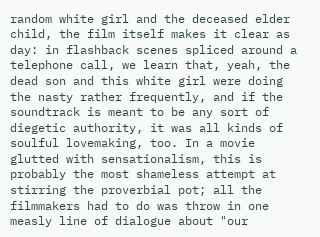random white girl and the deceased elder child, the film itself makes it clear as day: in flashback scenes spliced around a telephone call, we learn that, yeah, the dead son and this white girl were doing the nasty rather frequently, and if the soundtrack is meant to be any sort of diegetic authority, it was all kinds of soulful lovemaking, too. In a movie glutted with sensationalism, this is probably the most shameless attempt at stirring the proverbial pot; all the filmmakers had to do was throw in one measly line of dialogue about "our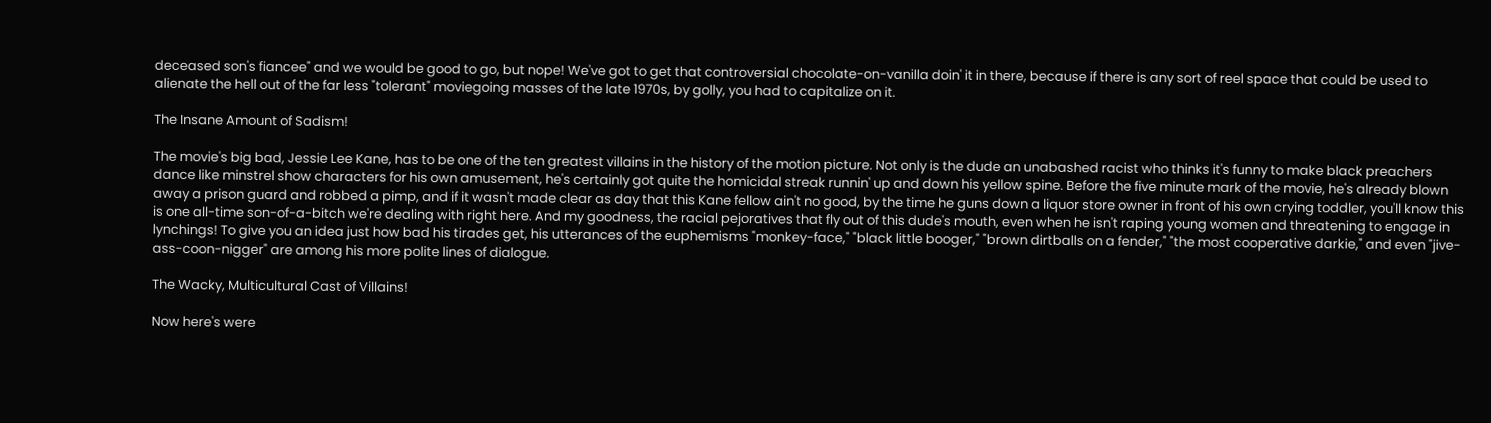deceased son's fiancee" and we would be good to go, but nope! We've got to get that controversial chocolate-on-vanilla doin' it in there, because if there is any sort of reel space that could be used to alienate the hell out of the far less "tolerant" moviegoing masses of the late 1970s, by golly, you had to capitalize on it.

The Insane Amount of Sadism!

The movie's big bad, Jessie Lee Kane, has to be one of the ten greatest villains in the history of the motion picture. Not only is the dude an unabashed racist who thinks it's funny to make black preachers dance like minstrel show characters for his own amusement, he's certainly got quite the homicidal streak runnin' up and down his yellow spine. Before the five minute mark of the movie, he's already blown away a prison guard and robbed a pimp, and if it wasn't made clear as day that this Kane fellow ain't no good, by the time he guns down a liquor store owner in front of his own crying toddler, you'll know this is one all-time son-of-a-bitch we're dealing with right here. And my goodness, the racial pejoratives that fly out of this dude's mouth, even when he isn't raping young women and threatening to engage in lynchings! To give you an idea just how bad his tirades get, his utterances of the euphemisms "monkey-face," "black little booger," "brown dirtballs on a fender," "the most cooperative darkie," and even "jive-ass-coon-nigger" are among his more polite lines of dialogue.

The Wacky, Multicultural Cast of Villains!

Now here's were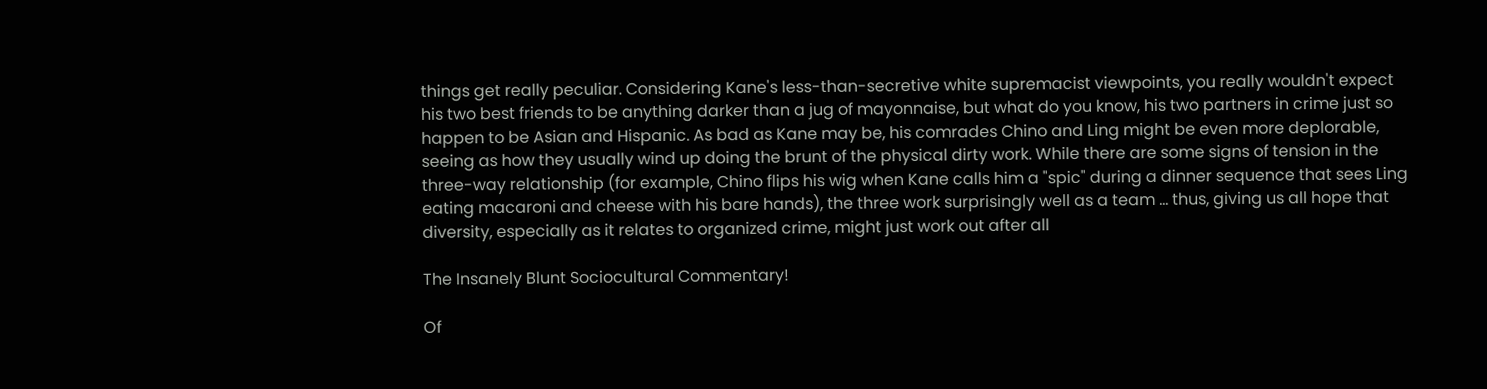things get really peculiar. Considering Kane's less-than-secretive white supremacist viewpoints, you really wouldn't expect his two best friends to be anything darker than a jug of mayonnaise, but what do you know, his two partners in crime just so happen to be Asian and Hispanic. As bad as Kane may be, his comrades Chino and Ling might be even more deplorable, seeing as how they usually wind up doing the brunt of the physical dirty work. While there are some signs of tension in the three-way relationship (for example, Chino flips his wig when Kane calls him a "spic" during a dinner sequence that sees Ling eating macaroni and cheese with his bare hands), the three work surprisingly well as a team ... thus, giving us all hope that diversity, especially as it relates to organized crime, might just work out after all

The Insanely Blunt Sociocultural Commentary!

Of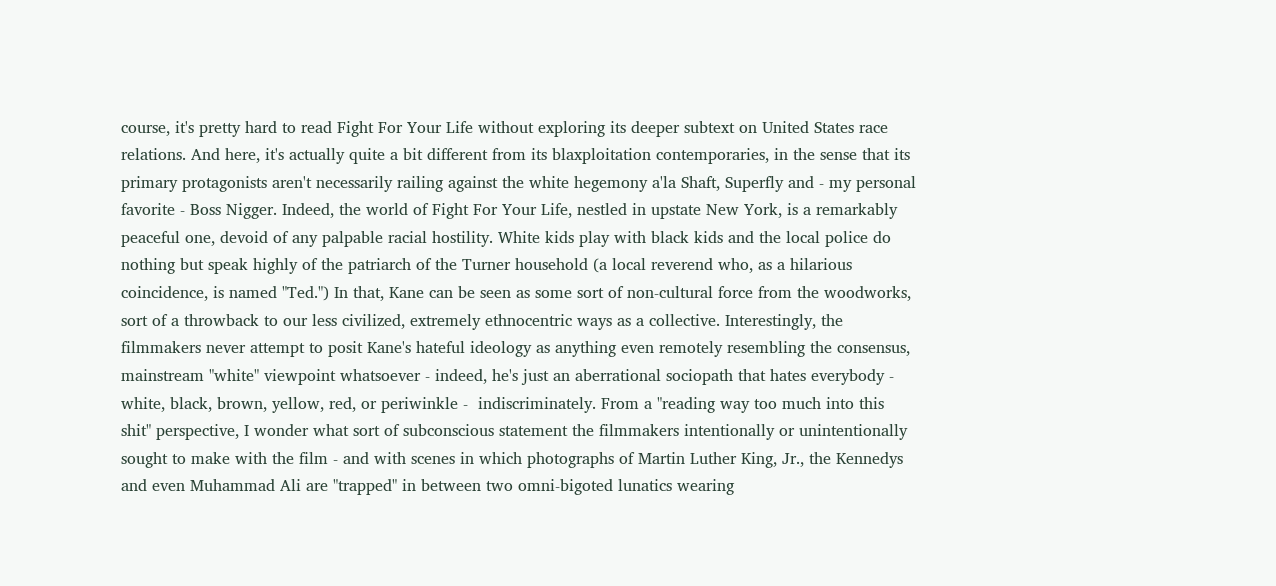course, it's pretty hard to read Fight For Your Life without exploring its deeper subtext on United States race relations. And here, it's actually quite a bit different from its blaxploitation contemporaries, in the sense that its primary protagonists aren't necessarily railing against the white hegemony a'la Shaft, Superfly and - my personal favorite - Boss Nigger. Indeed, the world of Fight For Your Life, nestled in upstate New York, is a remarkably peaceful one, devoid of any palpable racial hostility. White kids play with black kids and the local police do nothing but speak highly of the patriarch of the Turner household (a local reverend who, as a hilarious coincidence, is named "Ted.") In that, Kane can be seen as some sort of non-cultural force from the woodworks, sort of a throwback to our less civilized, extremely ethnocentric ways as a collective. Interestingly, the filmmakers never attempt to posit Kane's hateful ideology as anything even remotely resembling the consensus, mainstream "white" viewpoint whatsoever - indeed, he's just an aberrational sociopath that hates everybody - white, black, brown, yellow, red, or periwinkle -  indiscriminately. From a "reading way too much into this shit" perspective, I wonder what sort of subconscious statement the filmmakers intentionally or unintentionally sought to make with the film - and with scenes in which photographs of Martin Luther King, Jr., the Kennedys and even Muhammad Ali are "trapped" in between two omni-bigoted lunatics wearing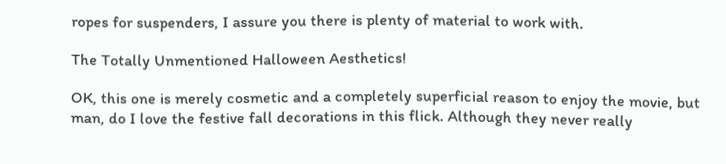ropes for suspenders, I assure you there is plenty of material to work with.

The Totally Unmentioned Halloween Aesthetics!

OK, this one is merely cosmetic and a completely superficial reason to enjoy the movie, but man, do I love the festive fall decorations in this flick. Although they never really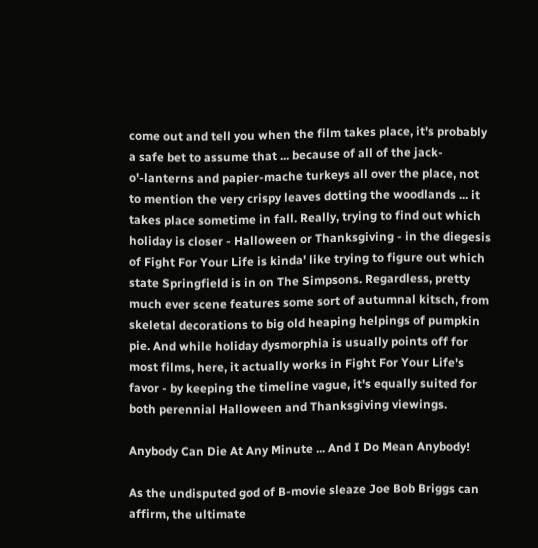come out and tell you when the film takes place, it's probably a safe bet to assume that ... because of all of the jack-o'-lanterns and papier-mache turkeys all over the place, not to mention the very crispy leaves dotting the woodlands ... it takes place sometime in fall. Really, trying to find out which holiday is closer - Halloween or Thanksgiving - in the diegesis of Fight For Your Life is kinda' like trying to figure out which state Springfield is in on The Simpsons. Regardless, pretty much ever scene features some sort of autumnal kitsch, from skeletal decorations to big old heaping helpings of pumpkin pie. And while holiday dysmorphia is usually points off for most films, here, it actually works in Fight For Your Life's favor - by keeping the timeline vague, it's equally suited for both perennial Halloween and Thanksgiving viewings.

Anybody Can Die At Any Minute ... And I Do Mean Anybody!

As the undisputed god of B-movie sleaze Joe Bob Briggs can affirm, the ultimate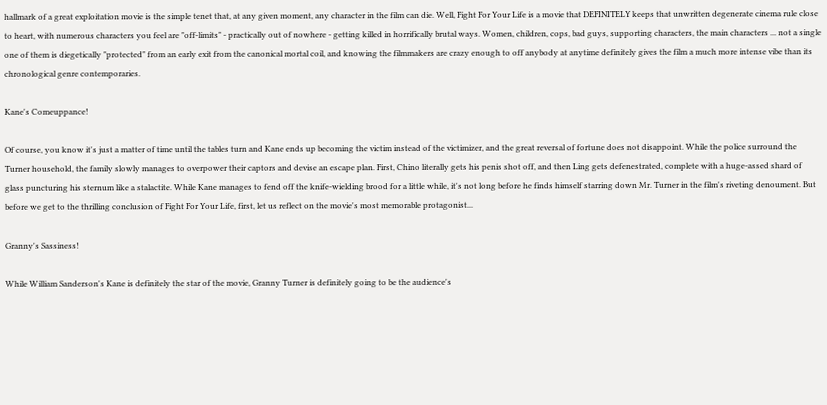hallmark of a great exploitation movie is the simple tenet that, at any given moment, any character in the film can die. Well, Fight For Your Life is a movie that DEFINITELY keeps that unwritten degenerate cinema rule close to heart, with numerous characters you feel are "off-limits" - practically out of nowhere - getting killed in horrifically brutal ways. Women, children, cops, bad guys, supporting characters, the main characters ... not a single one of them is diegetically "protected" from an early exit from the canonical mortal coil, and knowing the filmmakers are crazy enough to off anybody at anytime definitely gives the film a much more intense vibe than its  chronological genre contemporaries.

Kane's Comeuppance!

Of course, you know it's just a matter of time until the tables turn and Kane ends up becoming the victim instead of the victimizer, and the great reversal of fortune does not disappoint. While the police surround the Turner household, the family slowly manages to overpower their captors and devise an escape plan. First, Chino literally gets his penis shot off, and then Ling gets defenestrated, complete with a huge-assed shard of glass puncturing his sternum like a stalactite. While Kane manages to fend off the knife-wielding brood for a little while, it's not long before he finds himself starring down Mr. Turner in the film's riveting denoument. But before we get to the thrilling conclusion of Fight For Your Life, first, let us reflect on the movie's most memorable protagonist...

Granny's Sassiness!

While William Sanderson's Kane is definitely the star of the movie, Granny Turner is definitely going to be the audience's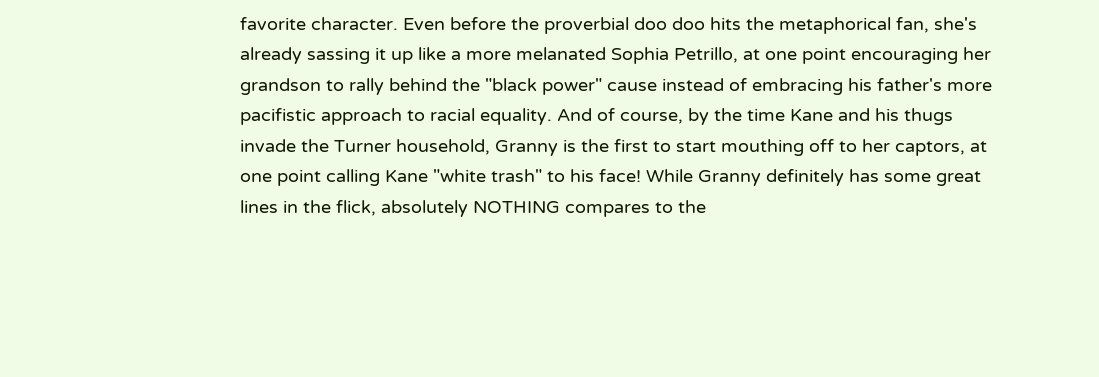favorite character. Even before the proverbial doo doo hits the metaphorical fan, she's already sassing it up like a more melanated Sophia Petrillo, at one point encouraging her grandson to rally behind the "black power" cause instead of embracing his father's more pacifistic approach to racial equality. And of course, by the time Kane and his thugs invade the Turner household, Granny is the first to start mouthing off to her captors, at one point calling Kane "white trash" to his face! While Granny definitely has some great lines in the flick, absolutely NOTHING compares to the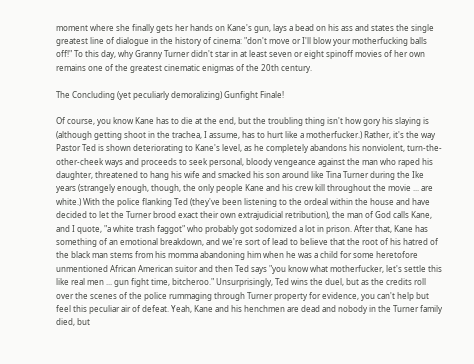moment where she finally gets her hands on Kane's gun, lays a bead on his ass and states the single greatest line of dialogue in the history of cinema: "don't move or I'll blow your motherfucking balls off!" To this day, why Granny Turner didn't star in at least seven or eight spinoff movies of her own remains one of the greatest cinematic enigmas of the 20th century.

The Concluding (yet peculiarly demoralizing) Gunfight Finale!

Of course, you know Kane has to die at the end, but the troubling thing isn't how gory his slaying is (although getting shoot in the trachea, I assume, has to hurt like a motherfucker.) Rather, it's the way Pastor Ted is shown deteriorating to Kane's level, as he completely abandons his nonviolent, turn-the-other-cheek ways and proceeds to seek personal, bloody vengeance against the man who raped his daughter, threatened to hang his wife and smacked his son around like Tina Turner during the Ike years (strangely enough, though, the only people Kane and his crew kill throughout the movie ... are white.) With the police flanking Ted (they've been listening to the ordeal within the house and have decided to let the Turner brood exact their own extrajudicial retribution), the man of God calls Kane, and I quote, "a white trash faggot" who probably got sodomized a lot in prison. After that, Kane has something of an emotional breakdown, and we're sort of lead to believe that the root of his hatred of the black man stems from his momma abandoning him when he was a child for some heretofore unmentioned African American suitor and then Ted says "you know what motherfucker, let's settle this like real men ... gun fight time, bitcheroo." Unsurprisingly, Ted wins the duel, but as the credits roll over the scenes of the police rummaging through Turner property for evidence, you can't help but feel this peculiar air of defeat. Yeah, Kane and his henchmen are dead and nobody in the Turner family died, but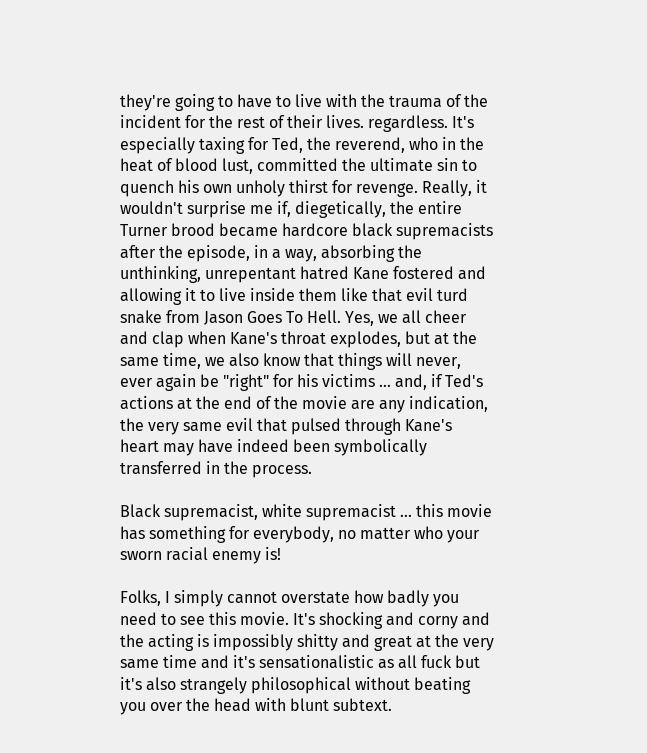they're going to have to live with the trauma of the incident for the rest of their lives. regardless. It's especially taxing for Ted, the reverend, who in the heat of blood lust, committed the ultimate sin to quench his own unholy thirst for revenge. Really, it wouldn't surprise me if, diegetically, the entire Turner brood became hardcore black supremacists after the episode, in a way, absorbing the unthinking, unrepentant hatred Kane fostered and allowing it to live inside them like that evil turd snake from Jason Goes To Hell. Yes, we all cheer and clap when Kane's throat explodes, but at the same time, we also know that things will never, ever again be "right" for his victims ... and, if Ted's actions at the end of the movie are any indication, the very same evil that pulsed through Kane's heart may have indeed been symbolically transferred in the process.

Black supremacist, white supremacist ... this movie has something for everybody, no matter who your sworn racial enemy is!

Folks, I simply cannot overstate how badly you need to see this movie. It's shocking and corny and the acting is impossibly shitty and great at the very same time and it's sensationalistic as all fuck but it's also strangely philosophical without beating you over the head with blunt subtext.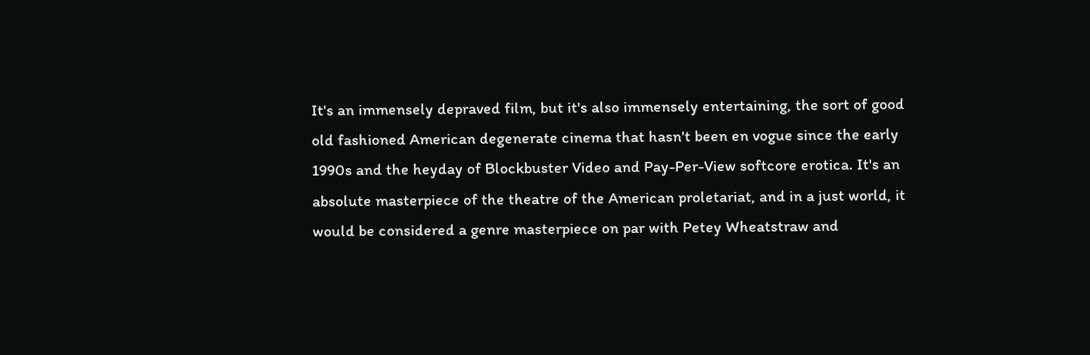It's an immensely depraved film, but it's also immensely entertaining, the sort of good old fashioned American degenerate cinema that hasn't been en vogue since the early 1990s and the heyday of Blockbuster Video and Pay-Per-View softcore erotica. It's an absolute masterpiece of the theatre of the American proletariat, and in a just world, it would be considered a genre masterpiece on par with Petey Wheatstraw and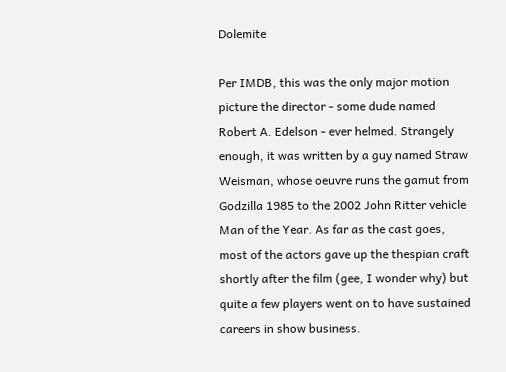Dolemite

Per IMDB, this was the only major motion picture the director - some dude named Robert A. Edelson - ever helmed. Strangely enough, it was written by a guy named Straw Weisman, whose oeuvre runs the gamut from Godzilla 1985 to the 2002 John Ritter vehicle Man of the Year. As far as the cast goes, most of the actors gave up the thespian craft shortly after the film (gee, I wonder why) but quite a few players went on to have sustained careers in show business.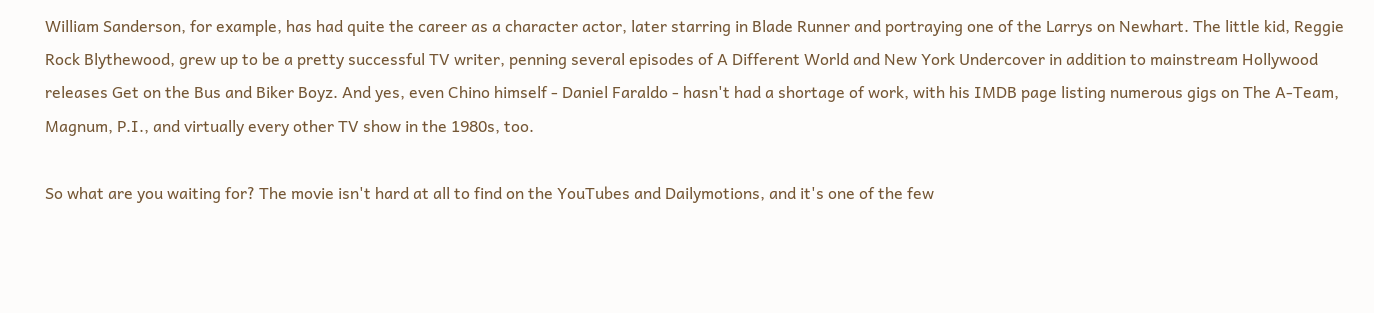William Sanderson, for example, has had quite the career as a character actor, later starring in Blade Runner and portraying one of the Larrys on Newhart. The little kid, Reggie Rock Blythewood, grew up to be a pretty successful TV writer, penning several episodes of A Different World and New York Undercover in addition to mainstream Hollywood releases Get on the Bus and Biker Boyz. And yes, even Chino himself - Daniel Faraldo - hasn't had a shortage of work, with his IMDB page listing numerous gigs on The A-Team, Magnum, P.I., and virtually every other TV show in the 1980s, too.

So what are you waiting for? The movie isn't hard at all to find on the YouTubes and Dailymotions, and it's one of the few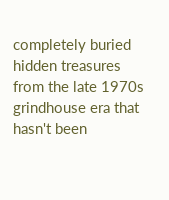completely buried hidden treasures from the late 1970s grindhouse era that hasn't been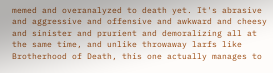memed and overanalyzed to death yet. It's abrasive and aggressive and offensive and awkward and cheesy and sinister and prurient and demoralizing all at the same time, and unlike throwaway larfs like Brotherhood of Death, this one actually manages to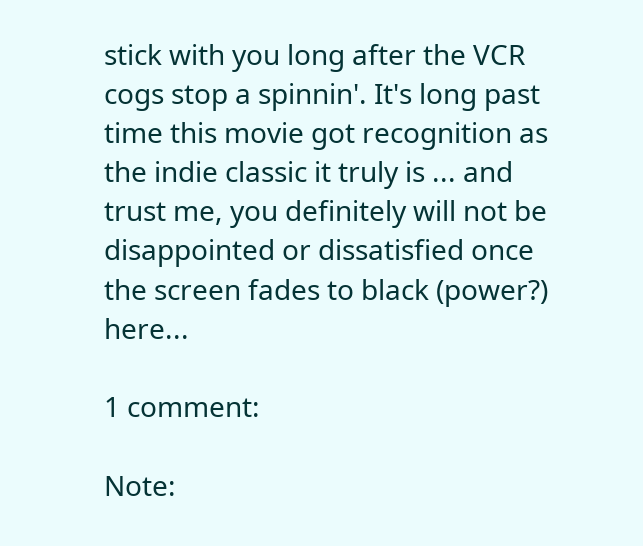stick with you long after the VCR cogs stop a spinnin'. It's long past time this movie got recognition as the indie classic it truly is ... and trust me, you definitely will not be disappointed or dissatisfied once the screen fades to black (power?) here...

1 comment:

Note: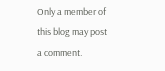Only a member of this blog may post a comment.